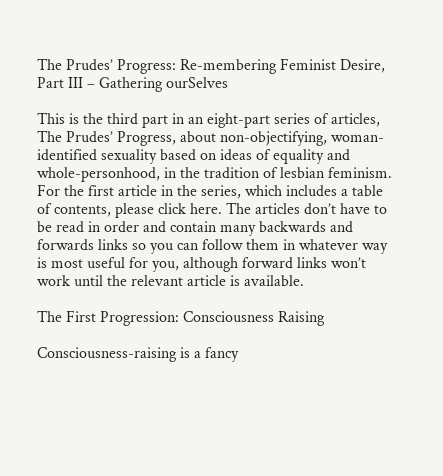The Prudes’ Progress: Re-membering Feminist Desire, Part III – Gathering ourSelves

This is the third part in an eight-part series of articles, The Prudes’ Progress, about non-objectifying, woman-identified sexuality based on ideas of equality and whole-personhood, in the tradition of lesbian feminism. For the first article in the series, which includes a table of contents, please click here. The articles don’t have to be read in order and contain many backwards and forwards links so you can follow them in whatever way is most useful for you, although forward links won’t work until the relevant article is available.

The First Progression: Consciousness Raising

Consciousness-raising is a fancy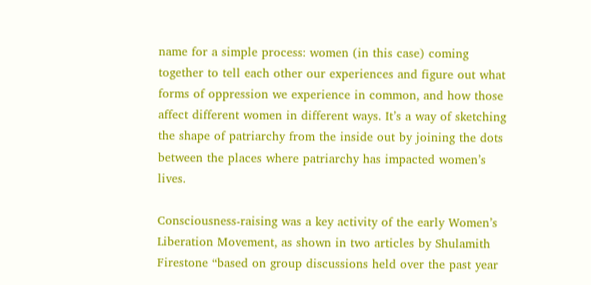name for a simple process: women (in this case) coming together to tell each other our experiences and figure out what forms of oppression we experience in common, and how those affect different women in different ways. It’s a way of sketching the shape of patriarchy from the inside out by joining the dots between the places where patriarchy has impacted women’s lives.

Consciousness-raising was a key activity of the early Women’s Liberation Movement, as shown in two articles by Shulamith Firestone “based on group discussions held over the past year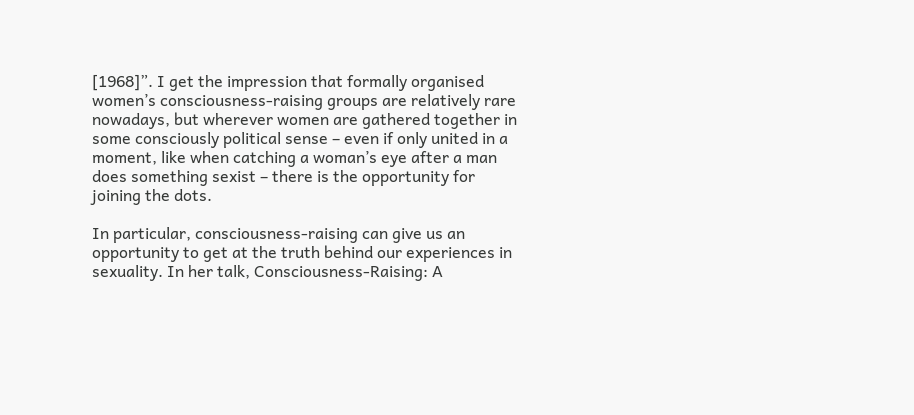[1968]”. I get the impression that formally organised women’s consciousness-raising groups are relatively rare nowadays, but wherever women are gathered together in some consciously political sense – even if only united in a moment, like when catching a woman’s eye after a man does something sexist – there is the opportunity for joining the dots.

In particular, consciousness-raising can give us an opportunity to get at the truth behind our experiences in sexuality. In her talk, Consciousness-Raising: A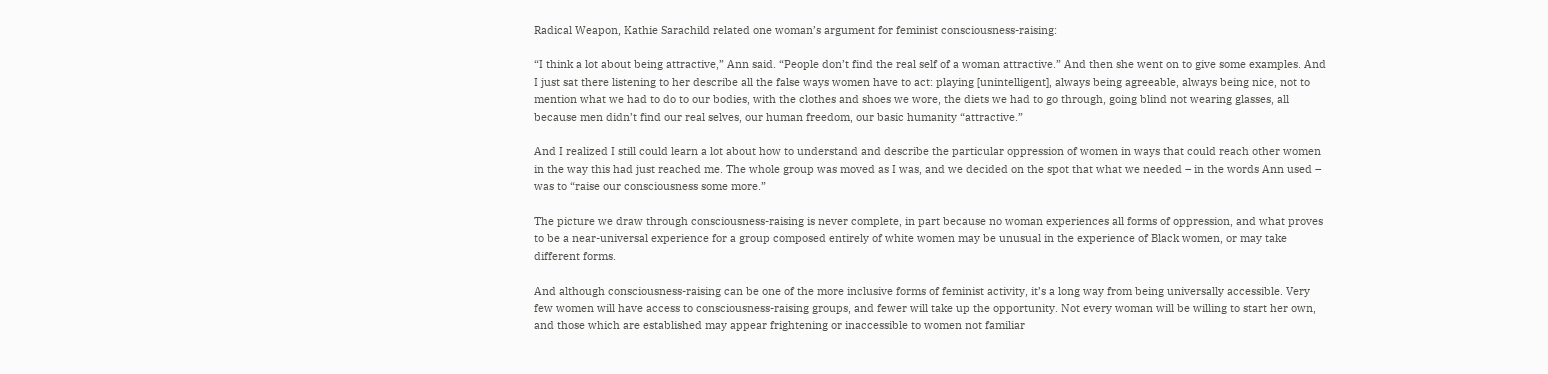Radical Weapon, Kathie Sarachild related one woman’s argument for feminist consciousness-raising:

“I think a lot about being attractive,” Ann said. “People don’t find the real self of a woman attractive.” And then she went on to give some examples. And I just sat there listening to her describe all the false ways women have to act: playing [unintelligent], always being agreeable, always being nice, not to mention what we had to do to our bodies, with the clothes and shoes we wore, the diets we had to go through, going blind not wearing glasses, all because men didn’t find our real selves, our human freedom, our basic humanity “attractive.”

And I realized I still could learn a lot about how to understand and describe the particular oppression of women in ways that could reach other women in the way this had just reached me. The whole group was moved as I was, and we decided on the spot that what we needed – in the words Ann used – was to “raise our consciousness some more.”

The picture we draw through consciousness-raising is never complete, in part because no woman experiences all forms of oppression, and what proves to be a near-universal experience for a group composed entirely of white women may be unusual in the experience of Black women, or may take different forms.

And although consciousness-raising can be one of the more inclusive forms of feminist activity, it’s a long way from being universally accessible. Very few women will have access to consciousness-raising groups, and fewer will take up the opportunity. Not every woman will be willing to start her own, and those which are established may appear frightening or inaccessible to women not familiar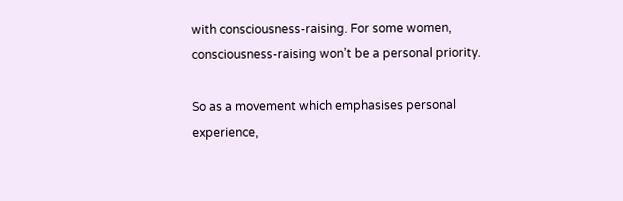with consciousness-raising. For some women, consciousness-raising won’t be a personal priority.

So as a movement which emphasises personal experience,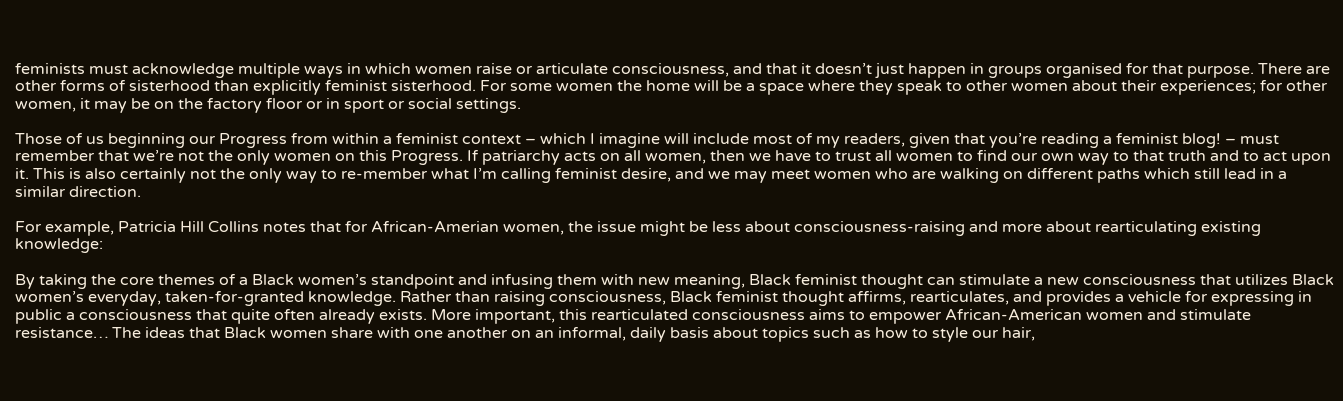feminists must acknowledge multiple ways in which women raise or articulate consciousness, and that it doesn’t just happen in groups organised for that purpose. There are other forms of sisterhood than explicitly feminist sisterhood. For some women the home will be a space where they speak to other women about their experiences; for other women, it may be on the factory floor or in sport or social settings.

Those of us beginning our Progress from within a feminist context – which I imagine will include most of my readers, given that you’re reading a feminist blog! – must remember that we’re not the only women on this Progress. If patriarchy acts on all women, then we have to trust all women to find our own way to that truth and to act upon it. This is also certainly not the only way to re-member what I’m calling feminist desire, and we may meet women who are walking on different paths which still lead in a similar direction.

For example, Patricia Hill Collins notes that for African-Amerian women, the issue might be less about consciousness-raising and more about rearticulating existing knowledge:

By taking the core themes of a Black women’s standpoint and infusing them with new meaning, Black feminist thought can stimulate a new consciousness that utilizes Black women’s everyday, taken-for-granted knowledge. Rather than raising consciousness, Black feminist thought affirms, rearticulates, and provides a vehicle for expressing in public a consciousness that quite often already exists. More important, this rearticulated consciousness aims to empower African-American women and stimulate resistance… The ideas that Black women share with one another on an informal, daily basis about topics such as how to style our hair,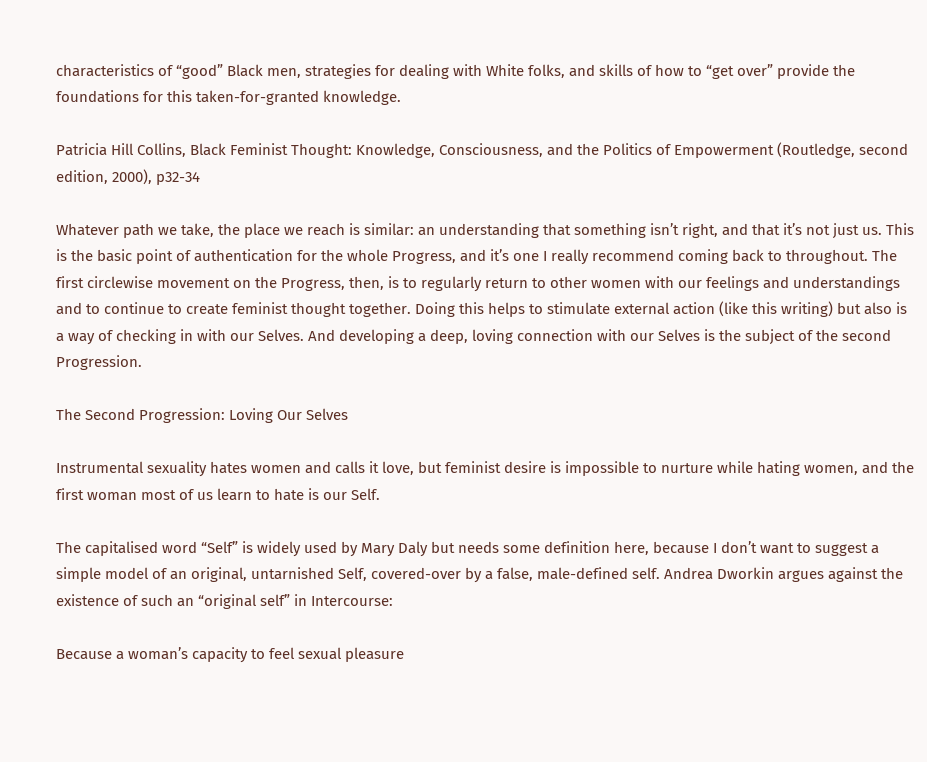characteristics of “good” Black men, strategies for dealing with White folks, and skills of how to “get over” provide the foundations for this taken-for-granted knowledge.

Patricia Hill Collins, Black Feminist Thought: Knowledge, Consciousness, and the Politics of Empowerment (Routledge, second edition, 2000), p32-34

Whatever path we take, the place we reach is similar: an understanding that something isn’t right, and that it’s not just us. This is the basic point of authentication for the whole Progress, and it’s one I really recommend coming back to throughout. The first circlewise movement on the Progress, then, is to regularly return to other women with our feelings and understandings and to continue to create feminist thought together. Doing this helps to stimulate external action (like this writing) but also is a way of checking in with our Selves. And developing a deep, loving connection with our Selves is the subject of the second Progression.

The Second Progression: Loving Our Selves

Instrumental sexuality hates women and calls it love, but feminist desire is impossible to nurture while hating women, and the first woman most of us learn to hate is our Self.

The capitalised word “Self” is widely used by Mary Daly but needs some definition here, because I don’t want to suggest a simple model of an original, untarnished Self, covered-over by a false, male-defined self. Andrea Dworkin argues against the existence of such an “original self” in Intercourse:

Because a woman’s capacity to feel sexual pleasure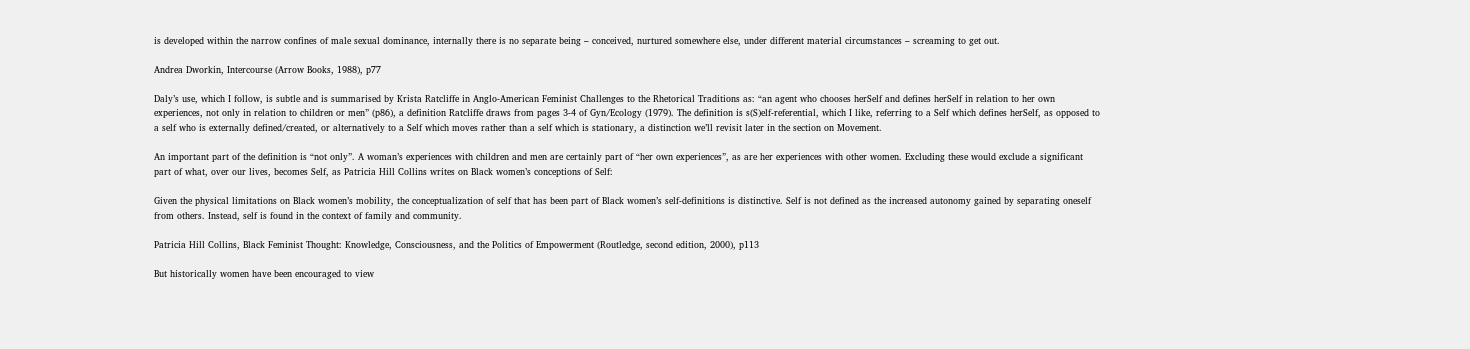is developed within the narrow confines of male sexual dominance, internally there is no separate being – conceived, nurtured somewhere else, under different material circumstances – screaming to get out.

Andrea Dworkin, Intercourse (Arrow Books, 1988), p77

Daly’s use, which I follow, is subtle and is summarised by Krista Ratcliffe in Anglo-American Feminist Challenges to the Rhetorical Traditions as: “an agent who chooses herSelf and defines herSelf in relation to her own experiences, not only in relation to children or men” (p86), a definition Ratcliffe draws from pages 3-4 of Gyn/Ecology (1979). The definition is s(S)elf-referential, which I like, referring to a Self which defines herSelf, as opposed to a self who is externally defined/created, or alternatively to a Self which moves rather than a self which is stationary, a distinction we’ll revisit later in the section on Movement.

An important part of the definition is “not only”. A woman’s experiences with children and men are certainly part of “her own experiences”, as are her experiences with other women. Excluding these would exclude a significant part of what, over our lives, becomes Self, as Patricia Hill Collins writes on Black women’s conceptions of Self:

Given the physical limitations on Black women’s mobility, the conceptualization of self that has been part of Black women’s self-definitions is distinctive. Self is not defined as the increased autonomy gained by separating oneself from others. Instead, self is found in the context of family and community.

Patricia Hill Collins, Black Feminist Thought: Knowledge, Consciousness, and the Politics of Empowerment (Routledge, second edition, 2000), p113

But historically women have been encouraged to view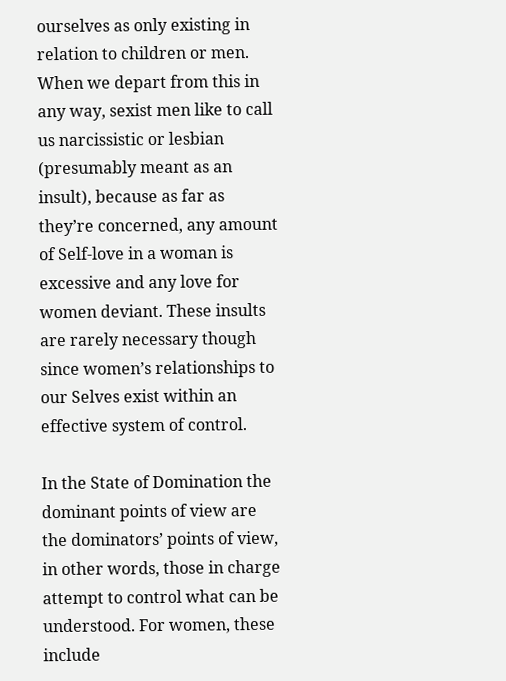ourselves as only existing in relation to children or men. When we depart from this in any way, sexist men like to call us narcissistic or lesbian (presumably meant as an insult), because as far as they’re concerned, any amount of Self-love in a woman is excessive and any love for women deviant. These insults are rarely necessary though since women’s relationships to our Selves exist within an effective system of control.

In the State of Domination the dominant points of view are the dominators’ points of view, in other words, those in charge attempt to control what can be understood. For women, these include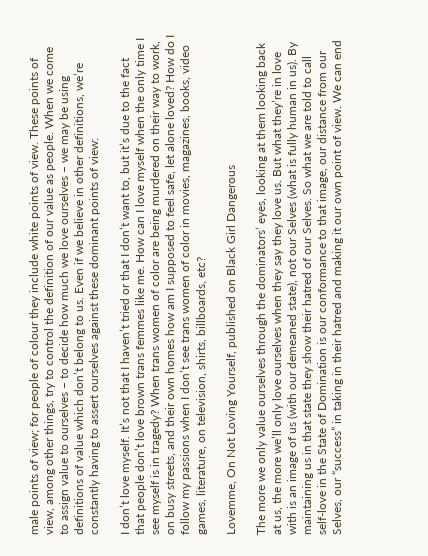male points of view; for people of colour they include white points of view. These points of view, among other things, try to control the definition of our value as people. When we come to assign value to ourselves – to decide how much we love ourselves – we may be using definitions of value which don’t belong to us. Even if we believe in other definitions, we’re constantly having to assert ourselves against these dominant points of view:

I don’t love myself. It’s not that I haven’t tried or that I don’t want to, but it’s due to the fact that people don’t love brown trans femmes like me. How can I love myself when the only time I see myself is in tragedy? When trans women of color are being murdered on their way to work, on busy streets, and their own homes how am I supposed to feel safe, let alone loved? How do I follow my passions when I don’t see trans women of color in movies, magazines, books, video games, literature, on television, shirts, billboards, etc?

Lovemme, On Not Loving Yourself, published on Black Girl Dangerous

The more we only value ourselves through the dominators’ eyes, looking at them looking back at us, the more we’ll only love ourselves when they say they love us. But what they’re in love with is an image of us (with our demeaned state), not our Selves (what is fully human in us). By maintaining us in that state they show their hatred of our Selves. So what we are told to call self-love in the State of Domination is our conformance to that image, our distance from our Selves, our “success” in taking in their hatred and making it our own point of view. We can end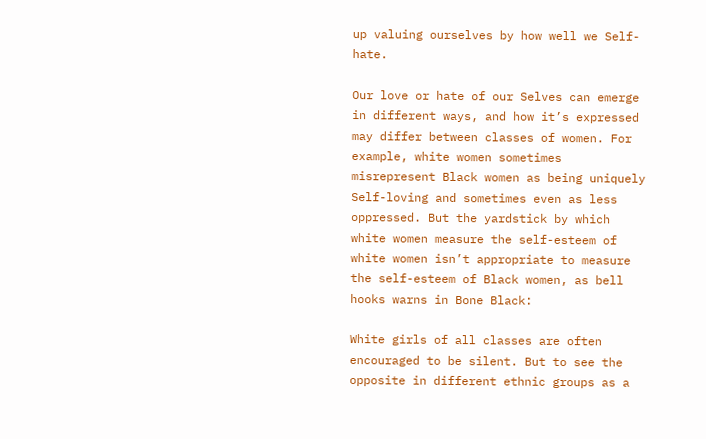up valuing ourselves by how well we Self-hate.

Our love or hate of our Selves can emerge in different ways, and how it’s expressed may differ between classes of women. For example, white women sometimes misrepresent Black women as being uniquely Self-loving and sometimes even as less oppressed. But the yardstick by which white women measure the self-esteem of white women isn’t appropriate to measure the self-esteem of Black women, as bell hooks warns in Bone Black:

White girls of all classes are often encouraged to be silent. But to see the opposite in different ethnic groups as a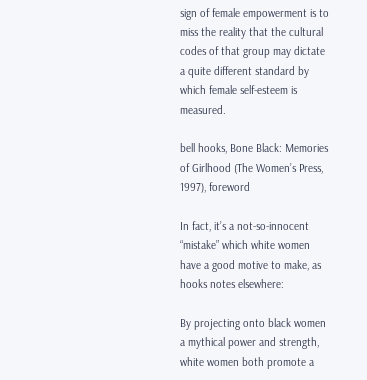sign of female empowerment is to miss the reality that the cultural codes of that group may dictate a quite different standard by which female self-esteem is measured.

bell hooks, Bone Black: Memories of Girlhood (The Women’s Press, 1997), foreword

In fact, it’s a not-so-innocent “mistake” which white women have a good motive to make, as hooks notes elsewhere:

By projecting onto black women a mythical power and strength, white women both promote a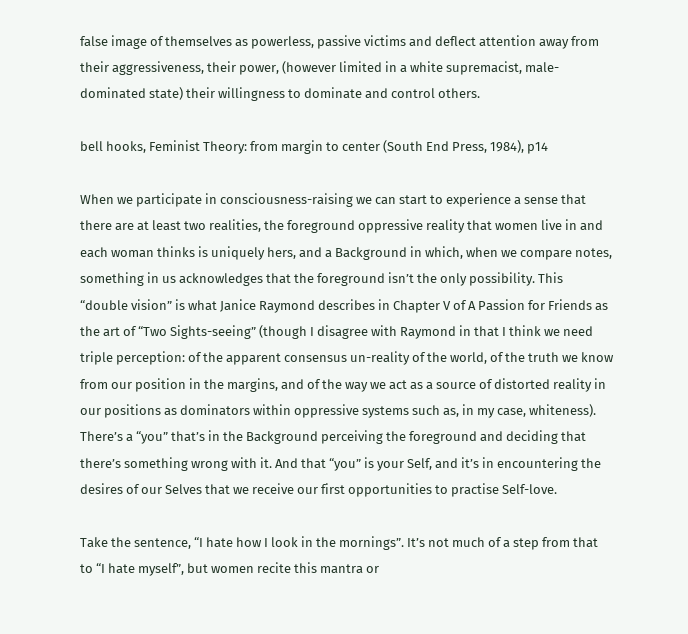false image of themselves as powerless, passive victims and deflect attention away from their aggressiveness, their power, (however limited in a white supremacist, male-dominated state) their willingness to dominate and control others.

bell hooks, Feminist Theory: from margin to center (South End Press, 1984), p14

When we participate in consciousness-raising we can start to experience a sense that there are at least two realities, the foreground oppressive reality that women live in and each woman thinks is uniquely hers, and a Background in which, when we compare notes, something in us acknowledges that the foreground isn’t the only possibility. This “double vision” is what Janice Raymond describes in Chapter V of A Passion for Friends as the art of “Two Sights-seeing” (though I disagree with Raymond in that I think we need triple perception: of the apparent consensus un-reality of the world, of the truth we know from our position in the margins, and of the way we act as a source of distorted reality in our positions as dominators within oppressive systems such as, in my case, whiteness). There’s a “you” that’s in the Background perceiving the foreground and deciding that there’s something wrong with it. And that “you” is your Self, and it’s in encountering the desires of our Selves that we receive our first opportunities to practise Self-love.

Take the sentence, “I hate how I look in the mornings”. It’s not much of a step from that to “I hate myself”, but women recite this mantra or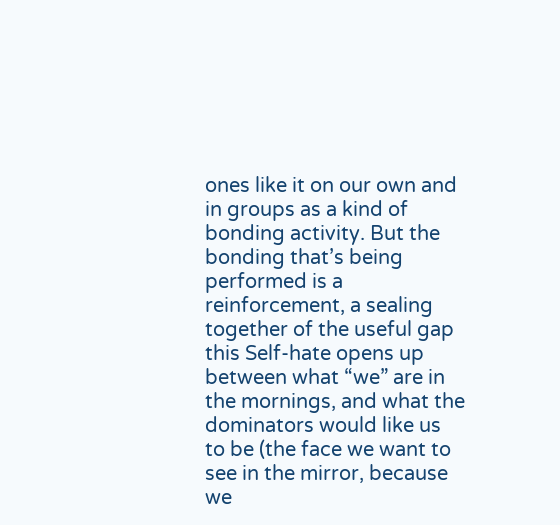ones like it on our own and in groups as a kind of bonding activity. But the bonding that’s being performed is a reinforcement, a sealing together of the useful gap this Self-hate opens up between what “we” are in the mornings, and what the dominators would like us to be (the face we want to see in the mirror, because we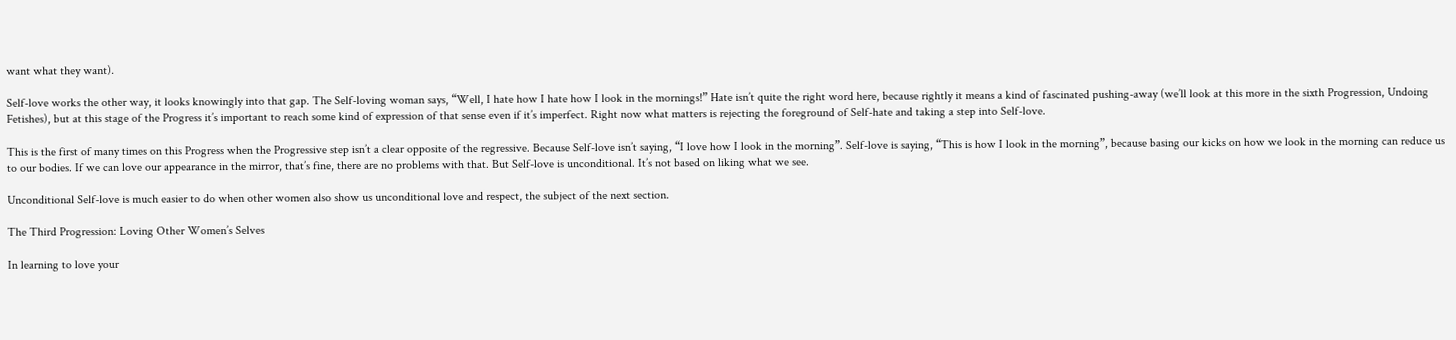want what they want).

Self-love works the other way, it looks knowingly into that gap. The Self-loving woman says, “Well, I hate how I hate how I look in the mornings!” Hate isn’t quite the right word here, because rightly it means a kind of fascinated pushing-away (we’ll look at this more in the sixth Progression, Undoing Fetishes), but at this stage of the Progress it’s important to reach some kind of expression of that sense even if it’s imperfect. Right now what matters is rejecting the foreground of Self-hate and taking a step into Self-love.

This is the first of many times on this Progress when the Progressive step isn’t a clear opposite of the regressive. Because Self-love isn’t saying, “I love how I look in the morning”. Self-love is saying, “This is how I look in the morning”, because basing our kicks on how we look in the morning can reduce us to our bodies. If we can love our appearance in the mirror, that’s fine, there are no problems with that. But Self-love is unconditional. It’s not based on liking what we see.

Unconditional Self-love is much easier to do when other women also show us unconditional love and respect, the subject of the next section.

The Third Progression: Loving Other Women’s Selves

In learning to love your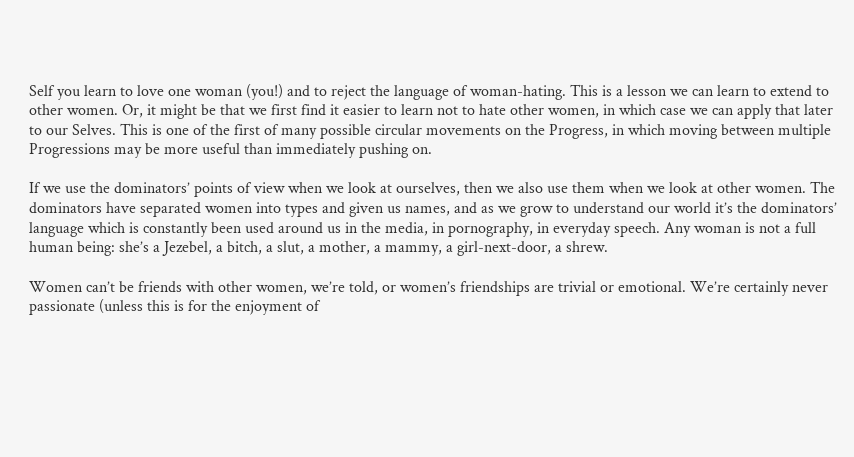Self you learn to love one woman (you!) and to reject the language of woman-hating. This is a lesson we can learn to extend to other women. Or, it might be that we first find it easier to learn not to hate other women, in which case we can apply that later to our Selves. This is one of the first of many possible circular movements on the Progress, in which moving between multiple Progressions may be more useful than immediately pushing on.

If we use the dominators’ points of view when we look at ourselves, then we also use them when we look at other women. The dominators have separated women into types and given us names, and as we grow to understand our world it’s the dominators’ language which is constantly been used around us in the media, in pornography, in everyday speech. Any woman is not a full human being: she’s a Jezebel, a bitch, a slut, a mother, a mammy, a girl-next-door, a shrew.

Women can’t be friends with other women, we’re told, or women’s friendships are trivial or emotional. We’re certainly never passionate (unless this is for the enjoyment of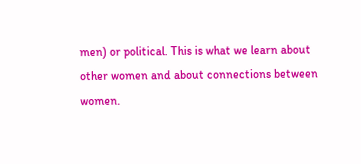men) or political. This is what we learn about other women and about connections between women.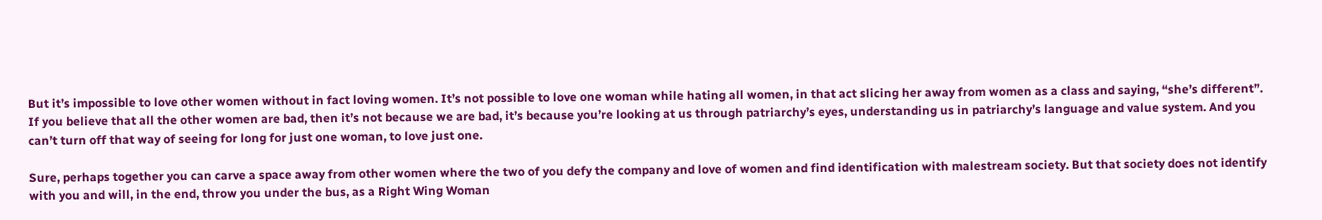But it’s impossible to love other women without in fact loving women. It’s not possible to love one woman while hating all women, in that act slicing her away from women as a class and saying, “she’s different”. If you believe that all the other women are bad, then it’s not because we are bad, it’s because you’re looking at us through patriarchy’s eyes, understanding us in patriarchy’s language and value system. And you can’t turn off that way of seeing for long for just one woman, to love just one.

Sure, perhaps together you can carve a space away from other women where the two of you defy the company and love of women and find identification with malestream society. But that society does not identify with you and will, in the end, throw you under the bus, as a Right Wing Woman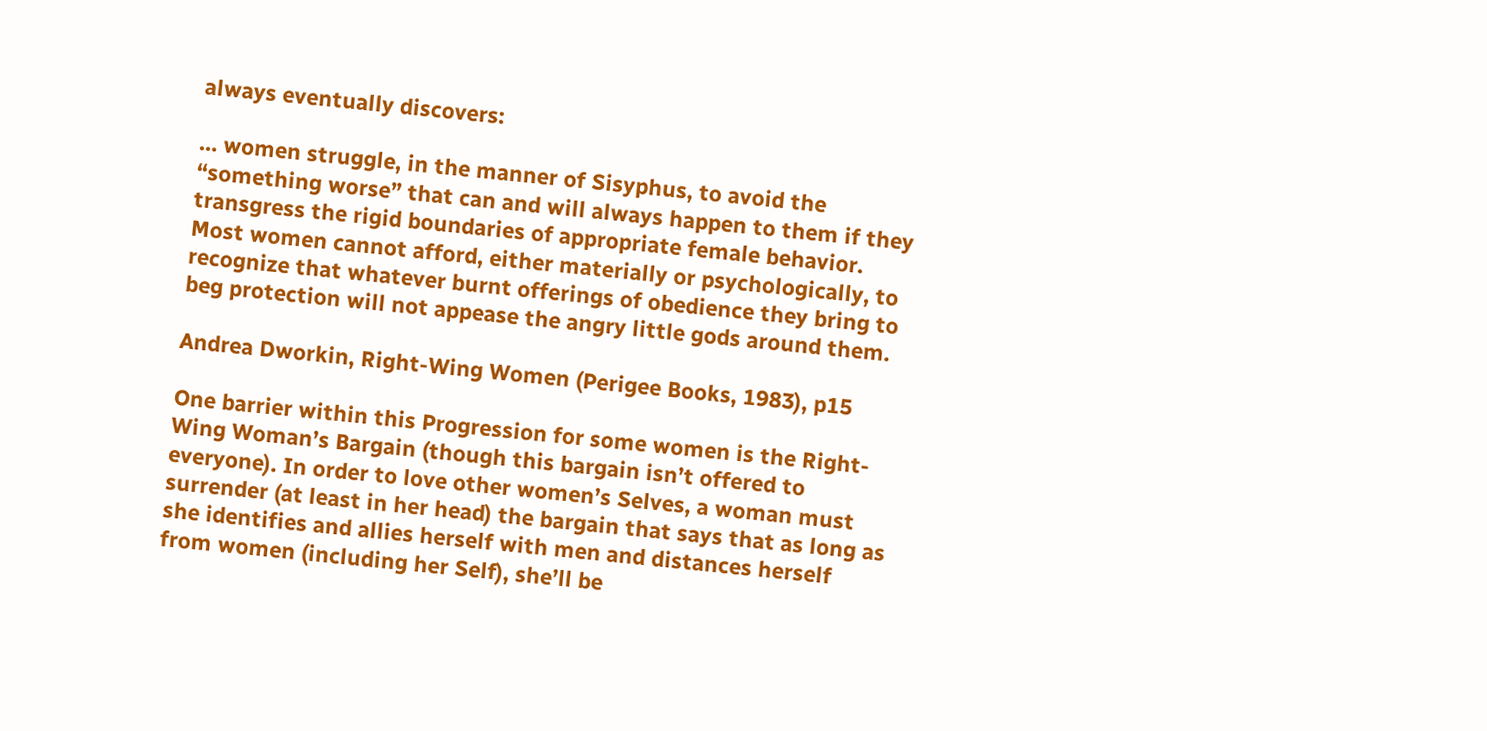always eventually discovers:

… women struggle, in the manner of Sisyphus, to avoid the “something worse” that can and will always happen to them if they transgress the rigid boundaries of appropriate female behavior. Most women cannot afford, either materially or psychologically, to recognize that whatever burnt offerings of obedience they bring to beg protection will not appease the angry little gods around them.

Andrea Dworkin, Right-Wing Women (Perigee Books, 1983), p15

One barrier within this Progression for some women is the Right-Wing Woman’s Bargain (though this bargain isn’t offered to everyone). In order to love other women’s Selves, a woman must surrender (at least in her head) the bargain that says that as long as she identifies and allies herself with men and distances herself from women (including her Self), she’ll be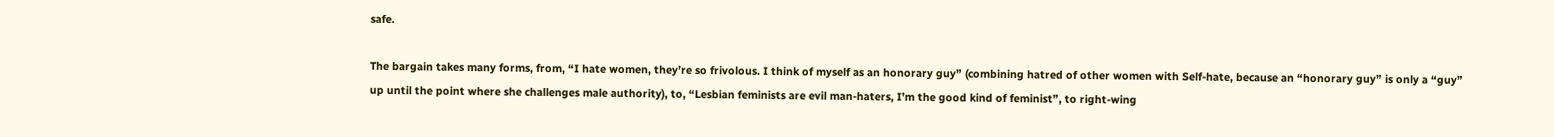safe.

The bargain takes many forms, from, “I hate women, they’re so frivolous. I think of myself as an honorary guy” (combining hatred of other women with Self-hate, because an “honorary guy” is only a “guy” up until the point where she challenges male authority), to, “Lesbian feminists are evil man-haters, I’m the good kind of feminist”, to right-wing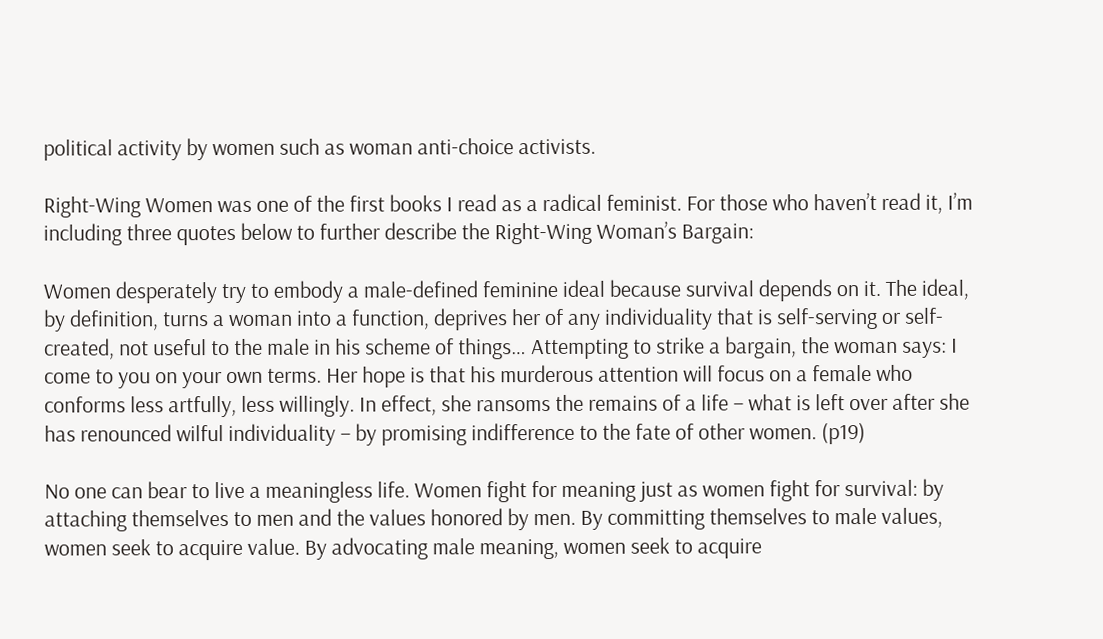political activity by women such as woman anti-choice activists.

Right-Wing Women was one of the first books I read as a radical feminist. For those who haven’t read it, I’m including three quotes below to further describe the Right-Wing Woman’s Bargain:

Women desperately try to embody a male-defined feminine ideal because survival depends on it. The ideal, by definition, turns a woman into a function, deprives her of any individuality that is self-serving or self-created, not useful to the male in his scheme of things… Attempting to strike a bargain, the woman says: I come to you on your own terms. Her hope is that his murderous attention will focus on a female who conforms less artfully, less willingly. In effect, she ransoms the remains of a life – what is left over after she has renounced wilful individuality – by promising indifference to the fate of other women. (p19)

No one can bear to live a meaningless life. Women fight for meaning just as women fight for survival: by attaching themselves to men and the values honored by men. By committing themselves to male values, women seek to acquire value. By advocating male meaning, women seek to acquire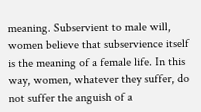meaning. Subservient to male will, women believe that subservience itself is the meaning of a female life. In this way, women, whatever they suffer, do not suffer the anguish of a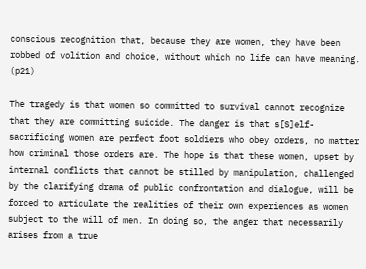conscious recognition that, because they are women, they have been robbed of volition and choice, without which no life can have meaning. (p21)

The tragedy is that women so committed to survival cannot recognize that they are committing suicide. The danger is that s[S]elf-sacrificing women are perfect foot soldiers who obey orders, no matter how criminal those orders are. The hope is that these women, upset by internal conflicts that cannot be stilled by manipulation, challenged by the clarifying drama of public confrontation and dialogue, will be forced to articulate the realities of their own experiences as women subject to the will of men. In doing so, the anger that necessarily arises from a true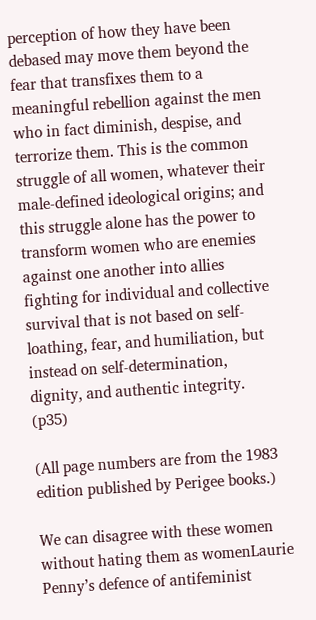perception of how they have been debased may move them beyond the fear that transfixes them to a meaningful rebellion against the men who in fact diminish, despise, and terrorize them. This is the common struggle of all women, whatever their male-defined ideological origins; and this struggle alone has the power to transform women who are enemies against one another into allies fighting for individual and collective survival that is not based on self-loathing, fear, and humiliation, but instead on self-determination, dignity, and authentic integrity. (p35)

(All page numbers are from the 1983 edition published by Perigee books.)

We can disagree with these women without hating them as womenLaurie Penny’s defence of antifeminist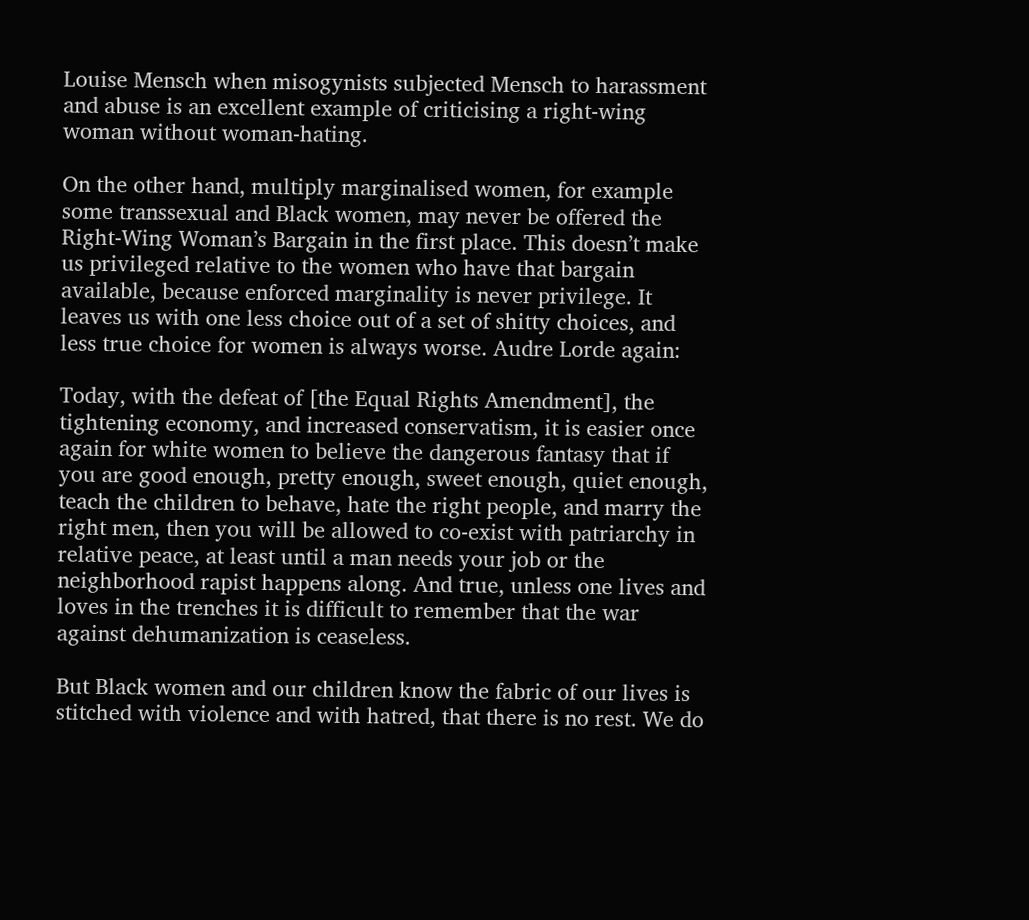Louise Mensch when misogynists subjected Mensch to harassment and abuse is an excellent example of criticising a right-wing woman without woman-hating.

On the other hand, multiply marginalised women, for example some transsexual and Black women, may never be offered the Right-Wing Woman’s Bargain in the first place. This doesn’t make us privileged relative to the women who have that bargain available, because enforced marginality is never privilege. It leaves us with one less choice out of a set of shitty choices, and less true choice for women is always worse. Audre Lorde again:

Today, with the defeat of [the Equal Rights Amendment], the tightening economy, and increased conservatism, it is easier once again for white women to believe the dangerous fantasy that if you are good enough, pretty enough, sweet enough, quiet enough, teach the children to behave, hate the right people, and marry the right men, then you will be allowed to co-exist with patriarchy in relative peace, at least until a man needs your job or the neighborhood rapist happens along. And true, unless one lives and loves in the trenches it is difficult to remember that the war against dehumanization is ceaseless.

But Black women and our children know the fabric of our lives is stitched with violence and with hatred, that there is no rest. We do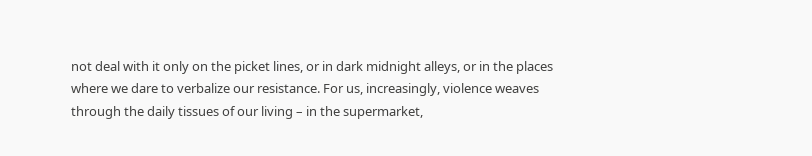not deal with it only on the picket lines, or in dark midnight alleys, or in the places where we dare to verbalize our resistance. For us, increasingly, violence weaves through the daily tissues of our living – in the supermarket,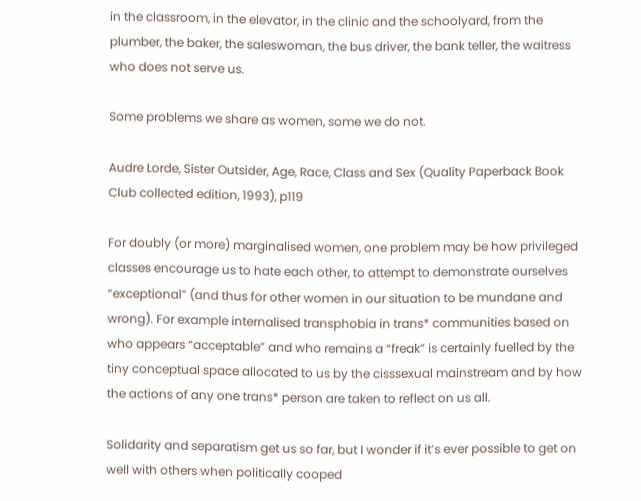in the classroom, in the elevator, in the clinic and the schoolyard, from the plumber, the baker, the saleswoman, the bus driver, the bank teller, the waitress who does not serve us.

Some problems we share as women, some we do not.

Audre Lorde, Sister Outsider, Age, Race, Class and Sex (Quality Paperback Book Club collected edition, 1993), p119

For doubly (or more) marginalised women, one problem may be how privileged classes encourage us to hate each other, to attempt to demonstrate ourselves “exceptional” (and thus for other women in our situation to be mundane and wrong). For example internalised transphobia in trans* communities based on who appears “acceptable” and who remains a “freak” is certainly fuelled by the tiny conceptual space allocated to us by the cisssexual mainstream and by how the actions of any one trans* person are taken to reflect on us all.

Solidarity and separatism get us so far, but I wonder if it’s ever possible to get on well with others when politically cooped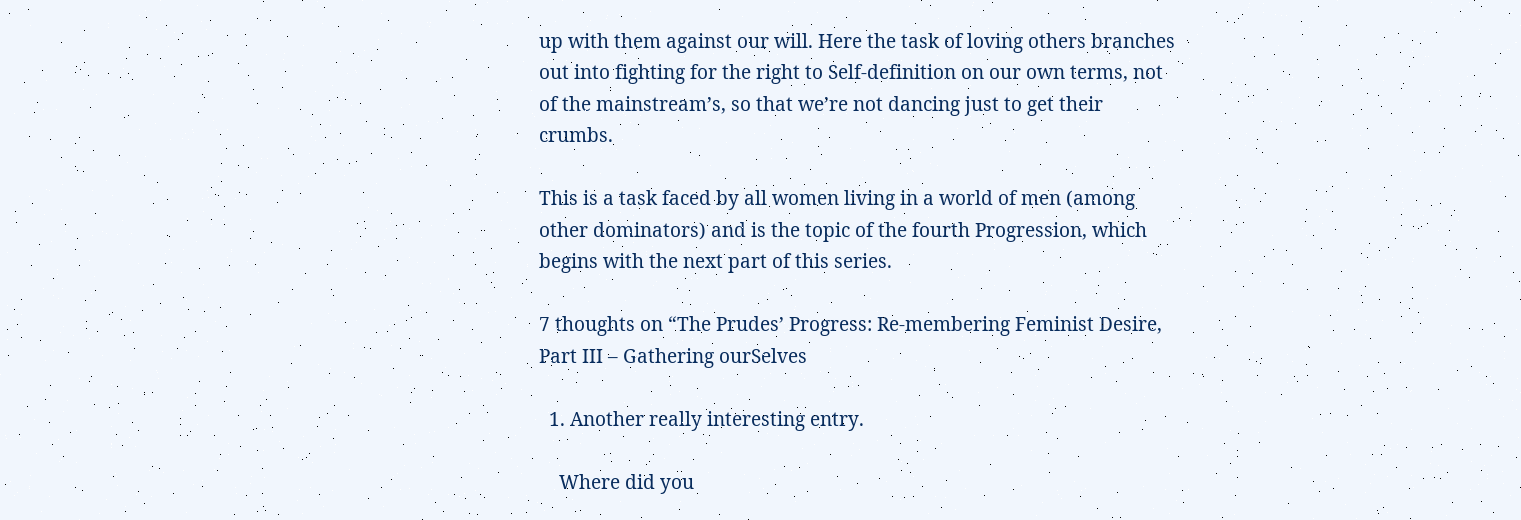up with them against our will. Here the task of loving others branches out into fighting for the right to Self-definition on our own terms, not of the mainstream’s, so that we’re not dancing just to get their crumbs.

This is a task faced by all women living in a world of men (among other dominators) and is the topic of the fourth Progression, which begins with the next part of this series.

7 thoughts on “The Prudes’ Progress: Re-membering Feminist Desire, Part III – Gathering ourSelves

  1. Another really interesting entry.

    Where did you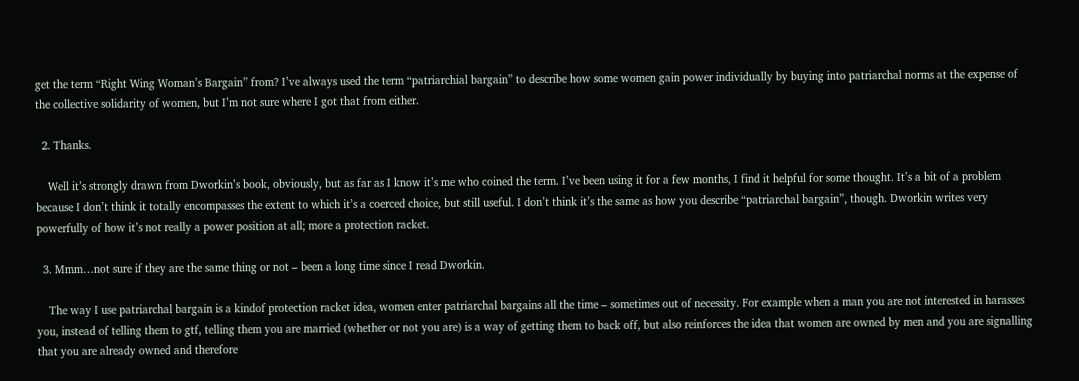get the term “Right Wing Woman’s Bargain” from? I’ve always used the term “patriarchial bargain” to describe how some women gain power individually by buying into patriarchal norms at the expense of the collective solidarity of women, but I’m not sure where I got that from either.

  2. Thanks.

    Well it’s strongly drawn from Dworkin’s book, obviously, but as far as I know it’s me who coined the term. I’ve been using it for a few months, I find it helpful for some thought. It’s a bit of a problem because I don’t think it totally encompasses the extent to which it’s a coerced choice, but still useful. I don’t think it’s the same as how you describe “patriarchal bargain”, though. Dworkin writes very powerfully of how it’s not really a power position at all; more a protection racket.

  3. Mmm…not sure if they are the same thing or not – been a long time since I read Dworkin.

    The way I use patriarchal bargain is a kindof protection racket idea, women enter patriarchal bargains all the time – sometimes out of necessity. For example when a man you are not interested in harasses you, instead of telling them to gtf, telling them you are married (whether or not you are) is a way of getting them to back off, but also reinforces the idea that women are owned by men and you are signalling that you are already owned and therefore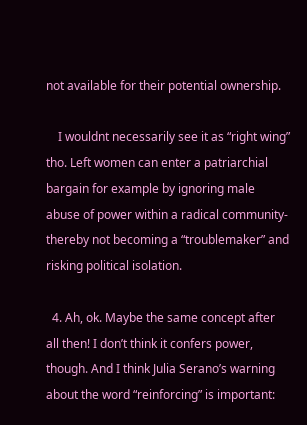not available for their potential ownership.

    I wouldnt necessarily see it as “right wing” tho. Left women can enter a patriarchial bargain for example by ignoring male abuse of power within a radical community- thereby not becoming a “troublemaker” and risking political isolation.

  4. Ah, ok. Maybe the same concept after all then! I don’t think it confers power, though. And I think Julia Serano’s warning about the word “reinforcing” is important: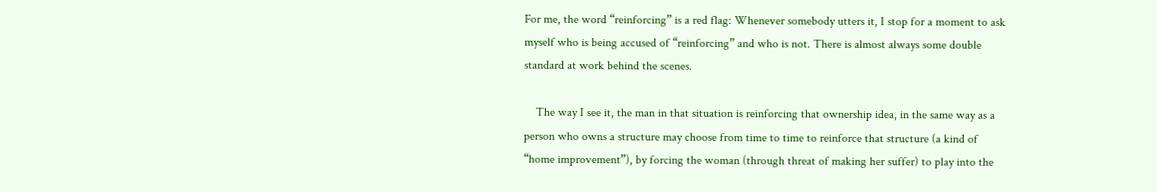For me, the word “reinforcing” is a red flag: Whenever somebody utters it, I stop for a moment to ask myself who is being accused of “reinforcing” and who is not. There is almost always some double standard at work behind the scenes.

    The way I see it, the man in that situation is reinforcing that ownership idea, in the same way as a person who owns a structure may choose from time to time to reinforce that structure (a kind of “home improvement”), by forcing the woman (through threat of making her suffer) to play into the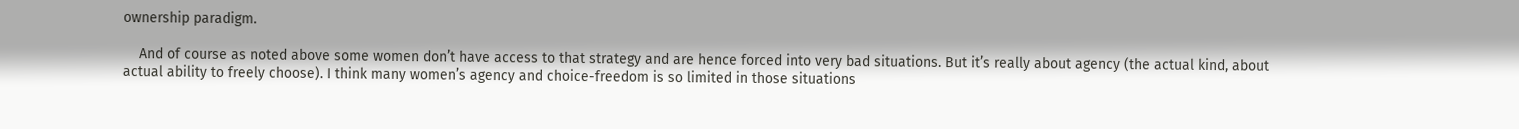ownership paradigm.

    And of course as noted above some women don’t have access to that strategy and are hence forced into very bad situations. But it’s really about agency (the actual kind, about actual ability to freely choose). I think many women’s agency and choice-freedom is so limited in those situations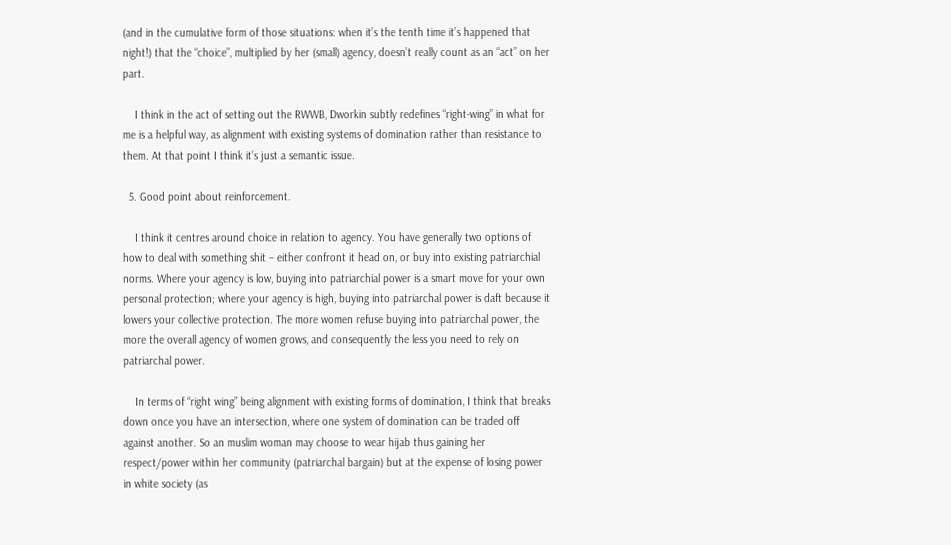(and in the cumulative form of those situations: when it’s the tenth time it’s happened that night!) that the “choice”, multiplied by her (small) agency, doesn’t really count as an “act” on her part.

    I think in the act of setting out the RWWB, Dworkin subtly redefines “right-wing” in what for me is a helpful way, as alignment with existing systems of domination rather than resistance to them. At that point I think it’s just a semantic issue.

  5. Good point about reinforcement.

    I think it centres around choice in relation to agency. You have generally two options of how to deal with something shit – either confront it head on, or buy into existing patriarchial norms. Where your agency is low, buying into patriarchial power is a smart move for your own personal protection; where your agency is high, buying into patriarchal power is daft because it lowers your collective protection. The more women refuse buying into patriarchal power, the more the overall agency of women grows, and consequently the less you need to rely on patriarchal power.

    In terms of “right wing” being alignment with existing forms of domination, I think that breaks down once you have an intersection, where one system of domination can be traded off against another. So an muslim woman may choose to wear hijab thus gaining her respect/power within her community (patriarchal bargain) but at the expense of losing power in white society (as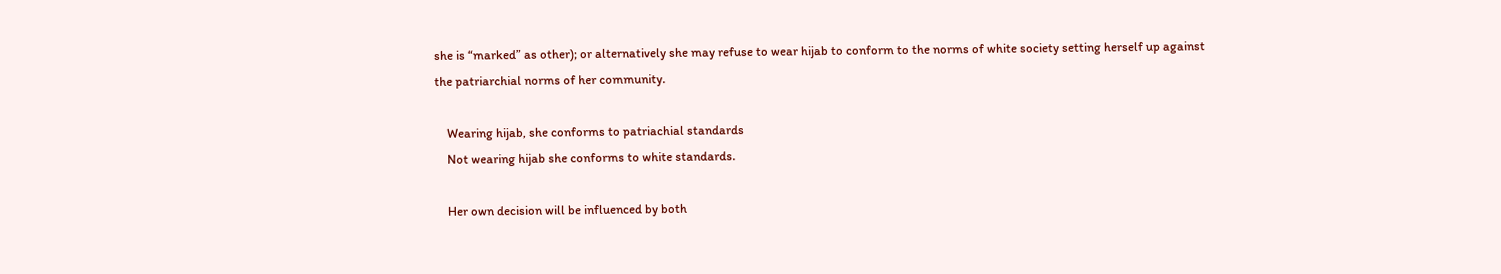she is “marked” as other); or alternatively she may refuse to wear hijab to conform to the norms of white society setting herself up against the patriarchial norms of her community.

    Wearing hijab, she conforms to patriachial standards
    Not wearing hijab she conforms to white standards.

    Her own decision will be influenced by both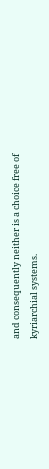and consequently neither is a choice free of kyriarchial systems.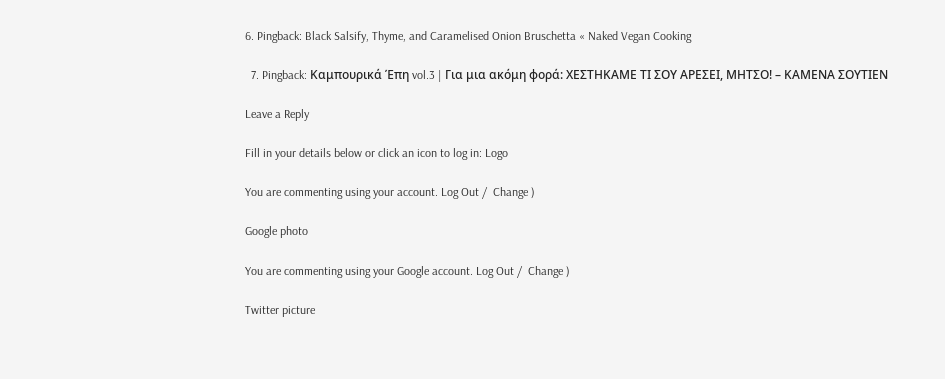6. Pingback: Black Salsify, Thyme, and Caramelised Onion Bruschetta « Naked Vegan Cooking

  7. Pingback: Καμπουρικά Έπη vol.3 | Για μια ακόμη φορά: ΧΕΣΤΗΚΑΜΕ ΤΙ ΣΟΥ ΑΡΕΣΕΙ, ΜΗΤΣΟ! – ΚΑΜΕΝΑ ΣΟΥΤΙΕΝ

Leave a Reply

Fill in your details below or click an icon to log in: Logo

You are commenting using your account. Log Out /  Change )

Google photo

You are commenting using your Google account. Log Out /  Change )

Twitter picture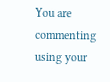You are commenting using your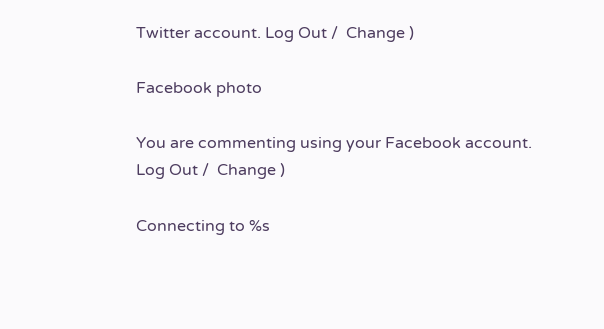Twitter account. Log Out /  Change )

Facebook photo

You are commenting using your Facebook account. Log Out /  Change )

Connecting to %s